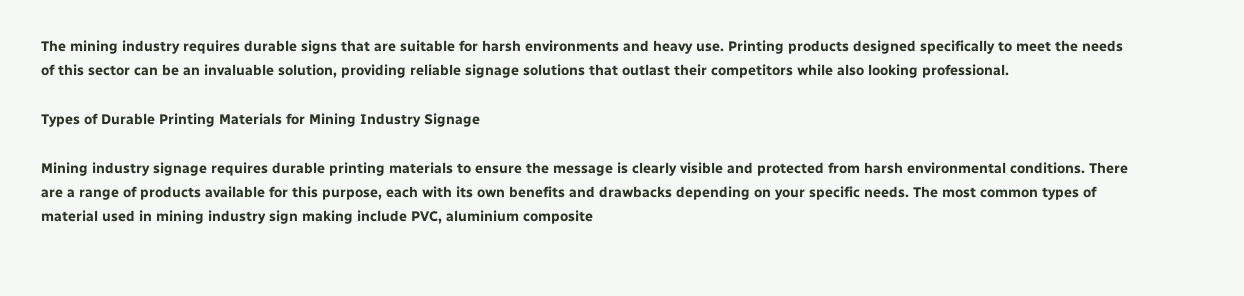The mining industry requires durable signs that are suitable for harsh environments and heavy use. Printing products designed specifically to meet the needs of this sector can be an invaluable solution, providing reliable signage solutions that outlast their competitors while also looking professional.

Types of Durable Printing Materials for Mining Industry Signage

Mining industry signage requires durable printing materials to ensure the message is clearly visible and protected from harsh environmental conditions. There are a range of products available for this purpose, each with its own benefits and drawbacks depending on your specific needs. The most common types of material used in mining industry sign making include PVC, aluminium composite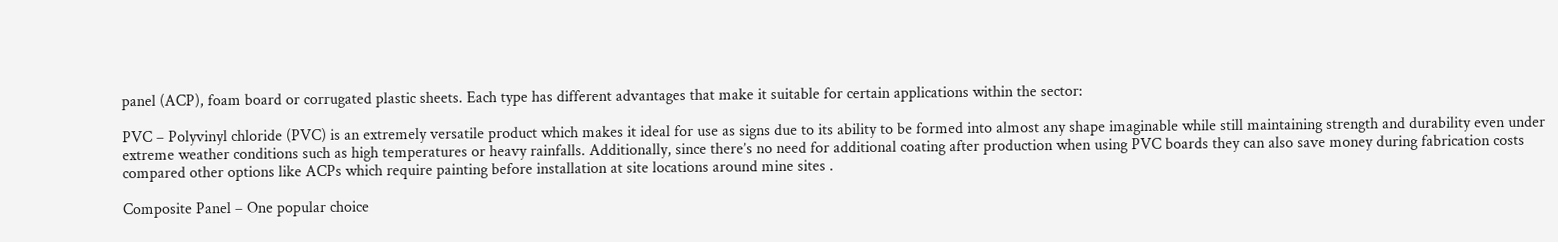panel (ACP), foam board or corrugated plastic sheets. Each type has different advantages that make it suitable for certain applications within the sector:

PVC – Polyvinyl chloride (PVC) is an extremely versatile product which makes it ideal for use as signs due to its ability to be formed into almost any shape imaginable while still maintaining strength and durability even under extreme weather conditions such as high temperatures or heavy rainfalls. Additionally, since there’s no need for additional coating after production when using PVC boards they can also save money during fabrication costs compared other options like ACPs which require painting before installation at site locations around mine sites .

Composite Panel – One popular choice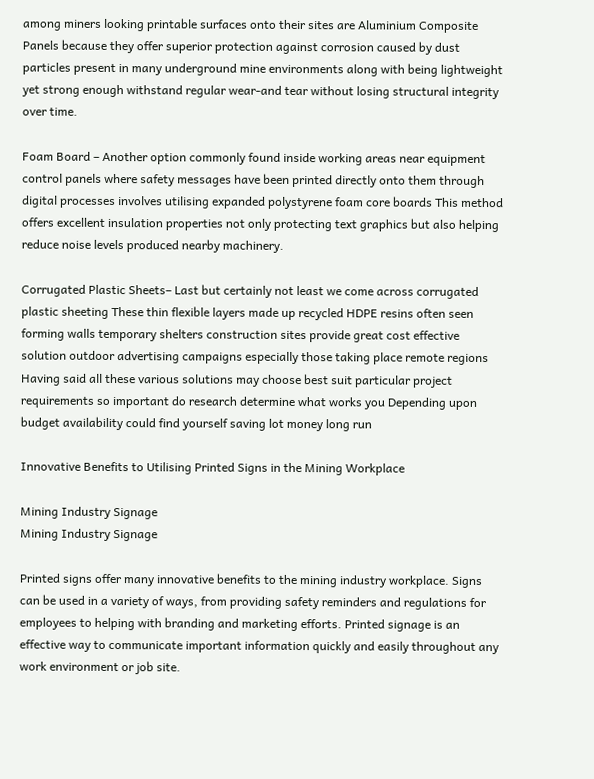among miners looking printable surfaces onto their sites are Aluminium Composite Panels because they offer superior protection against corrosion caused by dust particles present in many underground mine environments along with being lightweight yet strong enough withstand regular wear-and tear without losing structural integrity over time.

Foam Board – Another option commonly found inside working areas near equipment control panels where safety messages have been printed directly onto them through digital processes involves utilising expanded polystyrene foam core boards This method offers excellent insulation properties not only protecting text graphics but also helping reduce noise levels produced nearby machinery.

Corrugated Plastic Sheets– Last but certainly not least we come across corrugated plastic sheeting These thin flexible layers made up recycled HDPE resins often seen forming walls temporary shelters construction sites provide great cost effective solution outdoor advertising campaigns especially those taking place remote regions Having said all these various solutions may choose best suit particular project requirements so important do research determine what works you Depending upon budget availability could find yourself saving lot money long run

Innovative Benefits to Utilising Printed Signs in the Mining Workplace

Mining Industry Signage
Mining Industry Signage

Printed signs offer many innovative benefits to the mining industry workplace. Signs can be used in a variety of ways, from providing safety reminders and regulations for employees to helping with branding and marketing efforts. Printed signage is an effective way to communicate important information quickly and easily throughout any work environment or job site.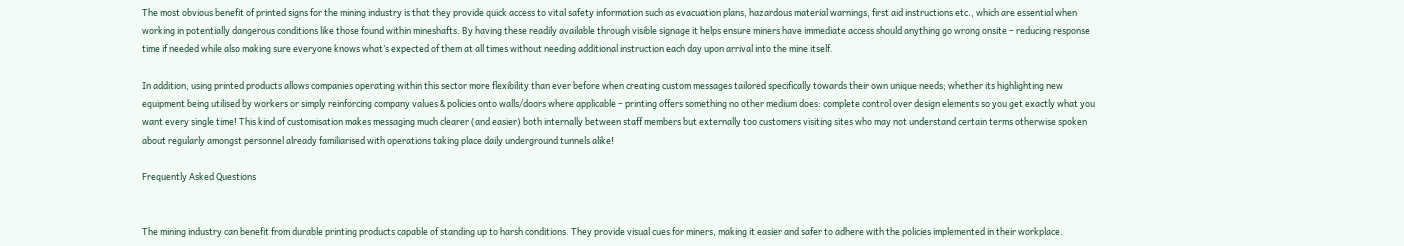The most obvious benefit of printed signs for the mining industry is that they provide quick access to vital safety information such as evacuation plans, hazardous material warnings, first aid instructions etc., which are essential when working in potentially dangerous conditions like those found within mineshafts. By having these readily available through visible signage it helps ensure miners have immediate access should anything go wrong onsite – reducing response time if needed while also making sure everyone knows what’s expected of them at all times without needing additional instruction each day upon arrival into the mine itself.

In addition, using printed products allows companies operating within this sector more flexibility than ever before when creating custom messages tailored specifically towards their own unique needs; whether its highlighting new equipment being utilised by workers or simply reinforcing company values & policies onto walls/doors where applicable – printing offers something no other medium does: complete control over design elements so you get exactly what you want every single time! This kind of customisation makes messaging much clearer (and easier) both internally between staff members but externally too customers visiting sites who may not understand certain terms otherwise spoken about regularly amongst personnel already familiarised with operations taking place daily underground tunnels alike!

Frequently Asked Questions


The mining industry can benefit from durable printing products capable of standing up to harsh conditions. They provide visual cues for miners, making it easier and safer to adhere with the policies implemented in their workplace.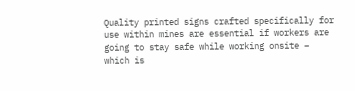Quality printed signs crafted specifically for use within mines are essential if workers are going to stay safe while working onsite – which is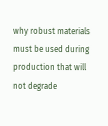why robust materials must be used during production that will not degrade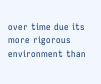over time due its more rigorous environment than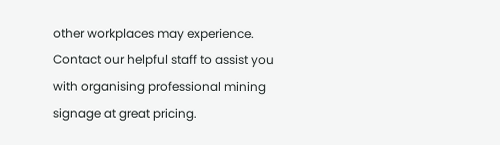other workplaces may experience. Contact our helpful staff to assist you with organising professional mining signage at great pricing.